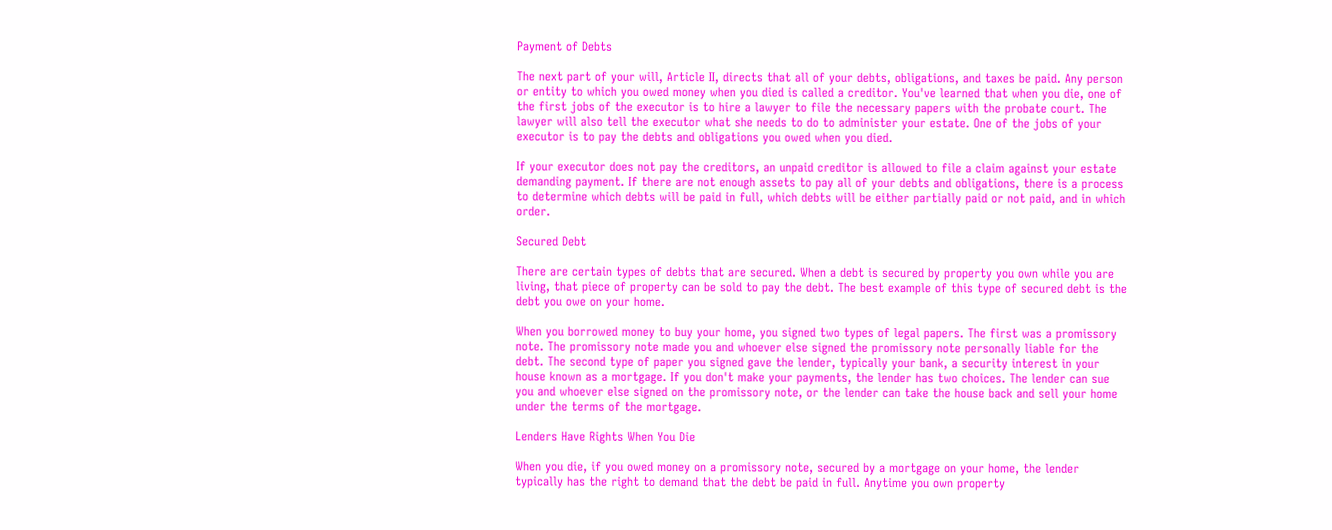Payment of Debts

The next part of your will, Article II, directs that all of your debts, obligations, and taxes be paid. Any person or entity to which you owed money when you died is called a creditor. You've learned that when you die, one of the first jobs of the executor is to hire a lawyer to file the necessary papers with the probate court. The lawyer will also tell the executor what she needs to do to administer your estate. One of the jobs of your executor is to pay the debts and obligations you owed when you died.

If your executor does not pay the creditors, an unpaid creditor is allowed to file a claim against your estate demanding payment. If there are not enough assets to pay all of your debts and obligations, there is a process to determine which debts will be paid in full, which debts will be either partially paid or not paid, and in which order.

Secured Debt

There are certain types of debts that are secured. When a debt is secured by property you own while you are living, that piece of property can be sold to pay the debt. The best example of this type of secured debt is the debt you owe on your home.

When you borrowed money to buy your home, you signed two types of legal papers. The first was a promissory note. The promissory note made you and whoever else signed the promissory note personally liable for the debt. The second type of paper you signed gave the lender, typically your bank, a security interest in your house known as a mortgage. If you don't make your payments, the lender has two choices. The lender can sue you and whoever else signed on the promissory note, or the lender can take the house back and sell your home under the terms of the mortgage.

Lenders Have Rights When You Die

When you die, if you owed money on a promissory note, secured by a mortgage on your home, the lender typically has the right to demand that the debt be paid in full. Anytime you own property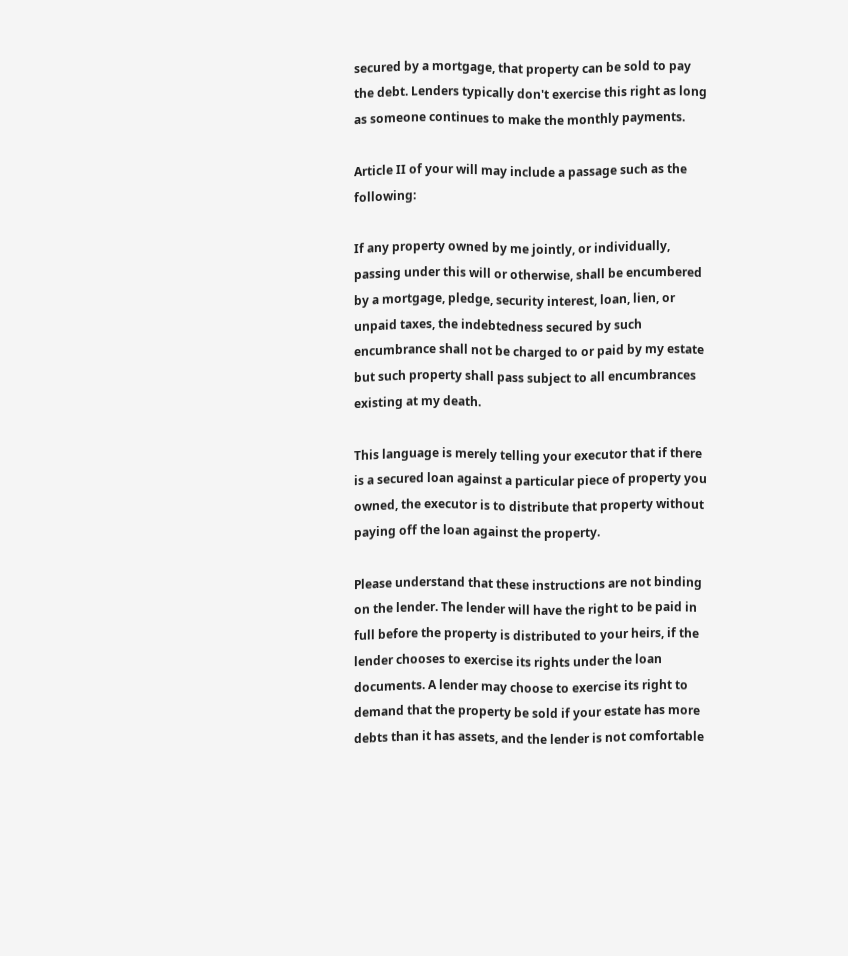secured by a mortgage, that property can be sold to pay the debt. Lenders typically don't exercise this right as long as someone continues to make the monthly payments.

Article II of your will may include a passage such as the following:

If any property owned by me jointly, or individually, passing under this will or otherwise, shall be encumbered by a mortgage, pledge, security interest, loan, lien, or unpaid taxes, the indebtedness secured by such encumbrance shall not be charged to or paid by my estate but such property shall pass subject to all encumbrances existing at my death.

This language is merely telling your executor that if there is a secured loan against a particular piece of property you owned, the executor is to distribute that property without paying off the loan against the property.

Please understand that these instructions are not binding on the lender. The lender will have the right to be paid in full before the property is distributed to your heirs, if the lender chooses to exercise its rights under the loan documents. A lender may choose to exercise its right to demand that the property be sold if your estate has more debts than it has assets, and the lender is not comfortable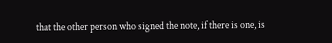that the other person who signed the note, if there is one, is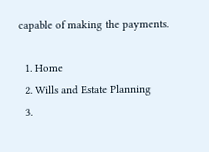capable of making the payments.

  1. Home
  2. Wills and Estate Planning
  3.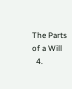The Parts of a Will
  4.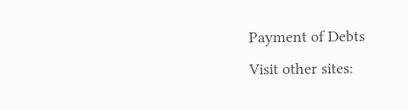Payment of Debts
Visit other sites: